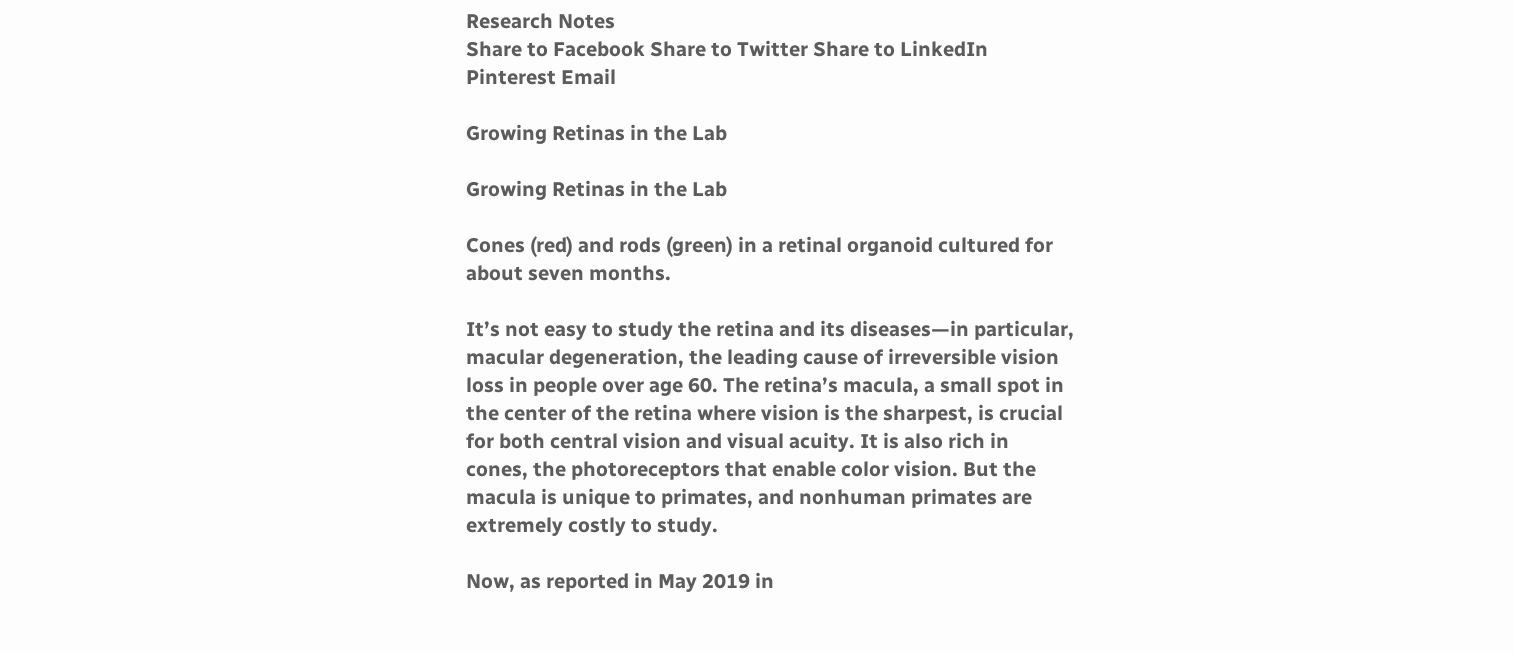Research Notes
Share to Facebook Share to Twitter Share to LinkedIn Pinterest Email

Growing Retinas in the Lab

Growing Retinas in the Lab

Cones (red) and rods (green) in a retinal organoid cultured for about seven months.

It’s not easy to study the retina and its diseases—in particular, macular degeneration, the leading cause of irreversible vision loss in people over age 60. The retina’s macula, a small spot in the center of the retina where vision is the sharpest, is crucial for both central vision and visual acuity. It is also rich in cones, the photoreceptors that enable color vision. But the macula is unique to primates, and nonhuman primates are extremely costly to study.

Now, as reported in May 2019 in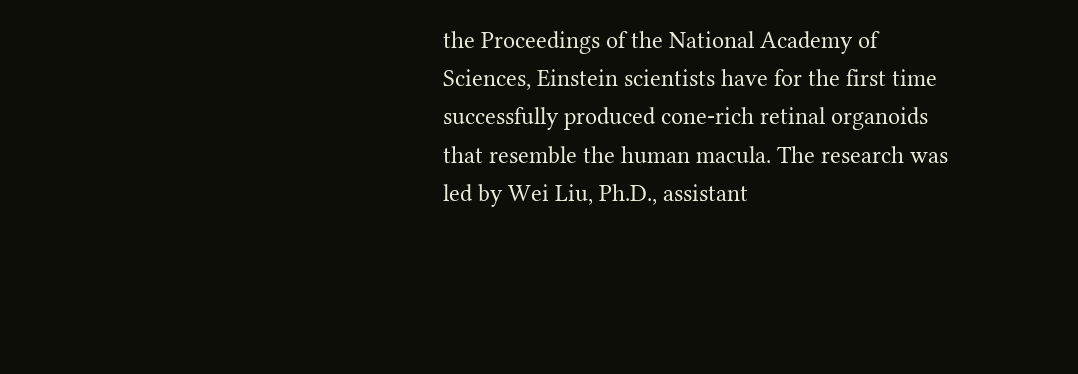the Proceedings of the National Academy of Sciences, Einstein scientists have for the first time successfully produced cone-rich retinal organoids that resemble the human macula. The research was led by Wei Liu, Ph.D., assistant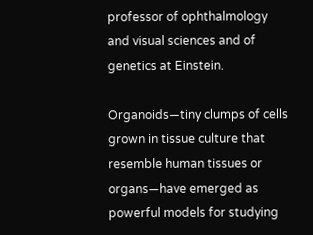professor of ophthalmology and visual sciences and of genetics at Einstein.

Organoids—tiny clumps of cells grown in tissue culture that resemble human tissues or organs—have emerged as powerful models for studying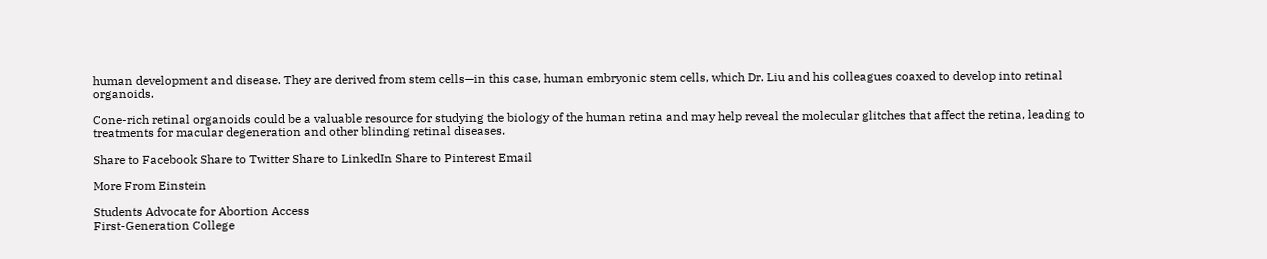human development and disease. They are derived from stem cells—in this case, human embryonic stem cells, which Dr. Liu and his colleagues coaxed to develop into retinal organoids.

Cone-rich retinal organoids could be a valuable resource for studying the biology of the human retina and may help reveal the molecular glitches that affect the retina, leading to treatments for macular degeneration and other blinding retinal diseases.

Share to Facebook Share to Twitter Share to LinkedIn Share to Pinterest Email

More From Einstein

Students Advocate for Abortion Access
First-Generation College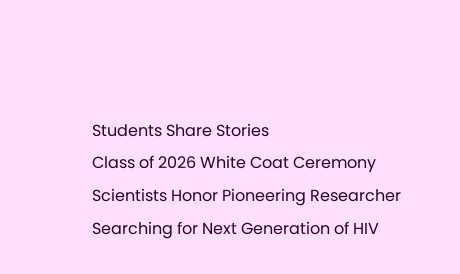Students Share Stories
Class of 2026 White Coat Ceremony
Scientists Honor Pioneering Researcher
Searching for Next Generation of HIV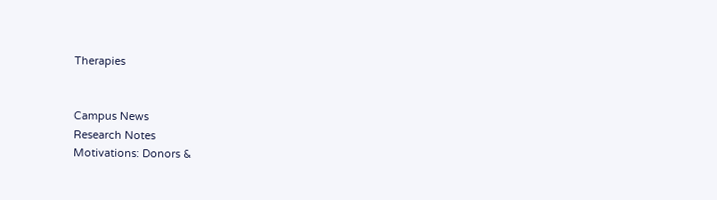Therapies


Campus News
Research Notes
Motivations: Donors &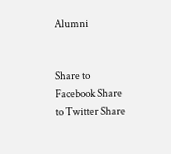Alumni


Share to Facebook Share to Twitter Share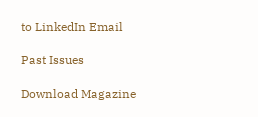to LinkedIn Email

Past Issues

Download Magazine